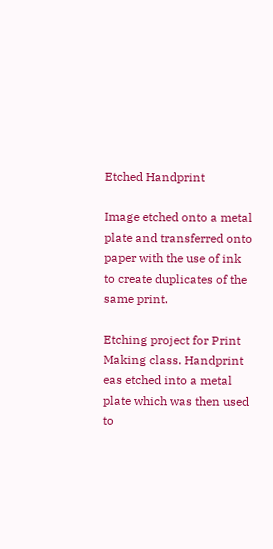Etched Handprint

Image etched onto a metal plate and transferred onto paper with the use of ink to create duplicates of the same print.

Etching project for Print Making class. Handprint eas etched into a metal plate which was then used to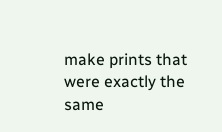make prints that were exactly the same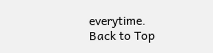everytime.
Back to Top